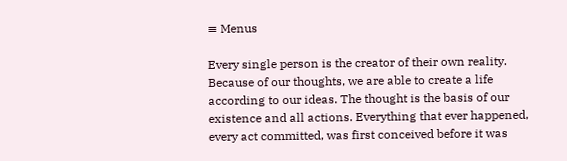≡ Menus

Every single person is the creator of their own reality. Because of our thoughts, we are able to create a life according to our ideas. The thought is the basis of our existence and all actions. Everything that ever happened, every act committed, was first conceived before it was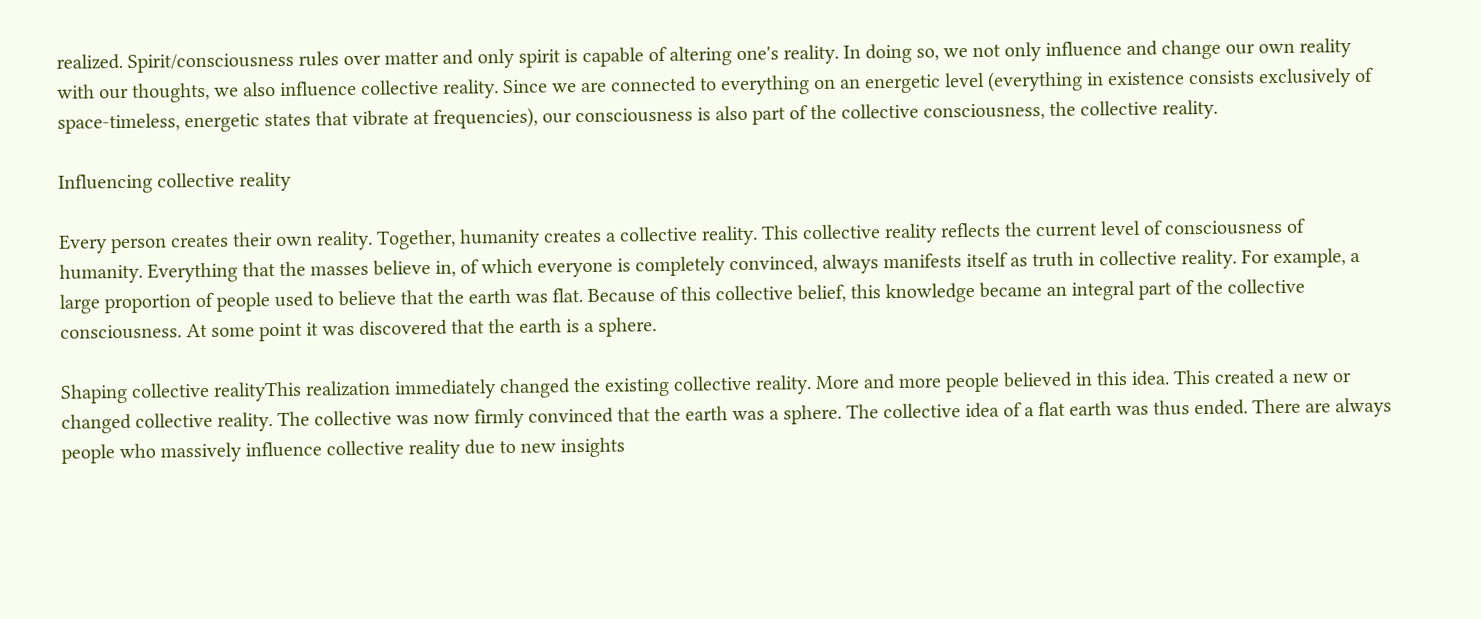realized. Spirit/consciousness rules over matter and only spirit is capable of altering one's reality. In doing so, we not only influence and change our own reality with our thoughts, we also influence collective reality. Since we are connected to everything on an energetic level (everything in existence consists exclusively of space-timeless, energetic states that vibrate at frequencies), our consciousness is also part of the collective consciousness, the collective reality.

Influencing collective reality

Every person creates their own reality. Together, humanity creates a collective reality. This collective reality reflects the current level of consciousness of humanity. Everything that the masses believe in, of which everyone is completely convinced, always manifests itself as truth in collective reality. For example, a large proportion of people used to believe that the earth was flat. Because of this collective belief, this knowledge became an integral part of the collective consciousness. At some point it was discovered that the earth is a sphere.

Shaping collective realityThis realization immediately changed the existing collective reality. More and more people believed in this idea. This created a new or changed collective reality. The collective was now firmly convinced that the earth was a sphere. The collective idea of a flat earth was thus ended. There are always people who massively influence collective reality due to new insights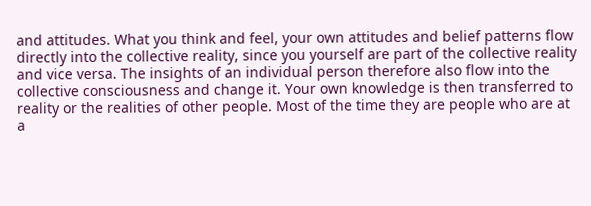and attitudes. What you think and feel, your own attitudes and belief patterns flow directly into the collective reality, since you yourself are part of the collective reality and vice versa. The insights of an individual person therefore also flow into the collective consciousness and change it. Your own knowledge is then transferred to reality or the realities of other people. Most of the time they are people who are at a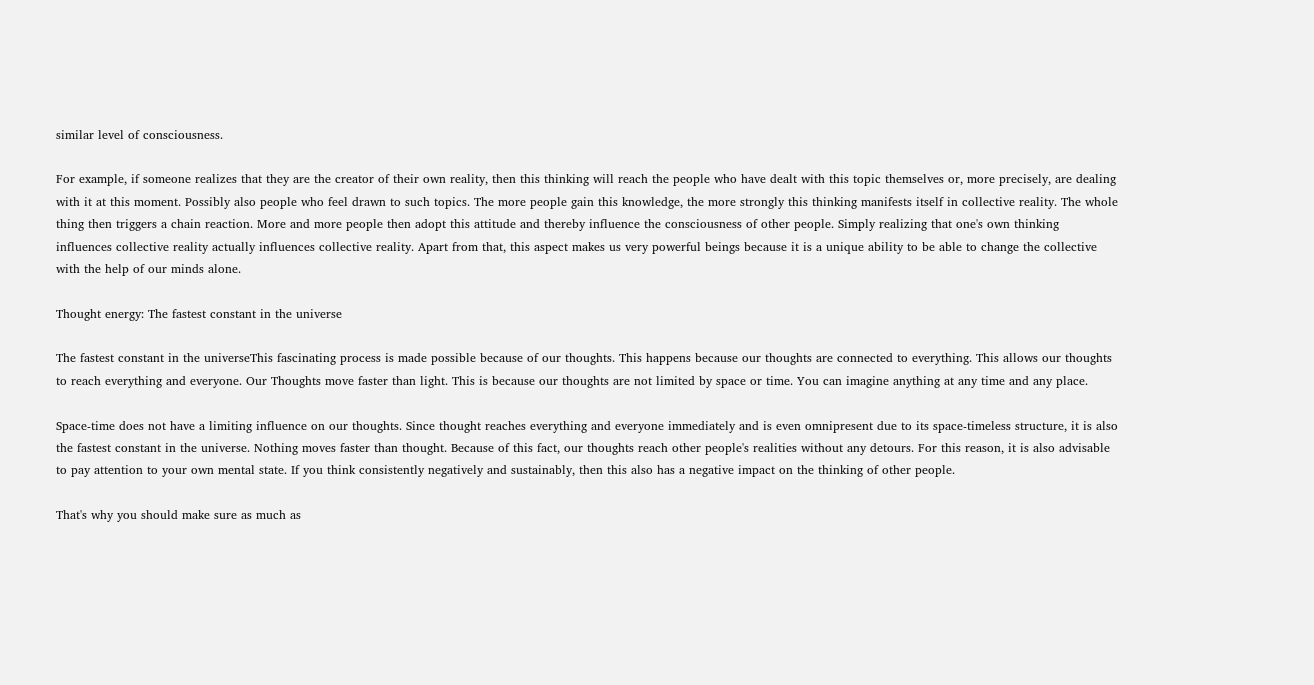similar level of consciousness.

For example, if someone realizes that they are the creator of their own reality, then this thinking will reach the people who have dealt with this topic themselves or, more precisely, are dealing with it at this moment. Possibly also people who feel drawn to such topics. The more people gain this knowledge, the more strongly this thinking manifests itself in collective reality. The whole thing then triggers a chain reaction. More and more people then adopt this attitude and thereby influence the consciousness of other people. Simply realizing that one's own thinking influences collective reality actually influences collective reality. Apart from that, this aspect makes us very powerful beings because it is a unique ability to be able to change the collective with the help of our minds alone.

Thought energy: The fastest constant in the universe

The fastest constant in the universeThis fascinating process is made possible because of our thoughts. This happens because our thoughts are connected to everything. This allows our thoughts to reach everything and everyone. Our Thoughts move faster than light. This is because our thoughts are not limited by space or time. You can imagine anything at any time and any place.

Space-time does not have a limiting influence on our thoughts. Since thought reaches everything and everyone immediately and is even omnipresent due to its space-timeless structure, it is also the fastest constant in the universe. Nothing moves faster than thought. Because of this fact, our thoughts reach other people's realities without any detours. For this reason, it is also advisable to pay attention to your own mental state. If you think consistently negatively and sustainably, then this also has a negative impact on the thinking of other people.

That's why you should make sure as much as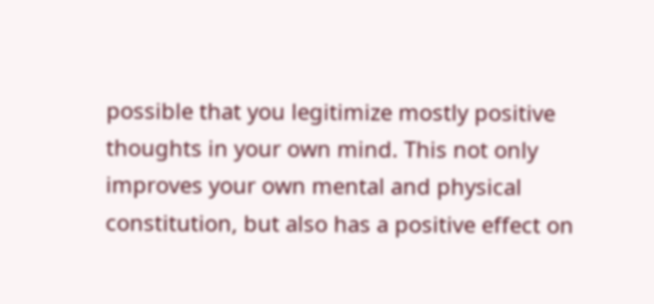possible that you legitimize mostly positive thoughts in your own mind. This not only improves your own mental and physical constitution, but also has a positive effect on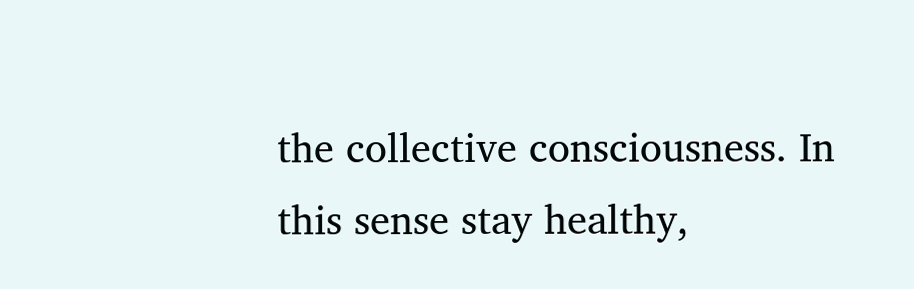the collective consciousness. In this sense stay healthy,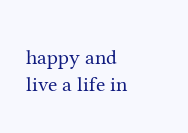happy and live a life in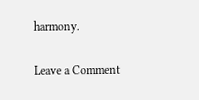harmony.

Leave a Comment